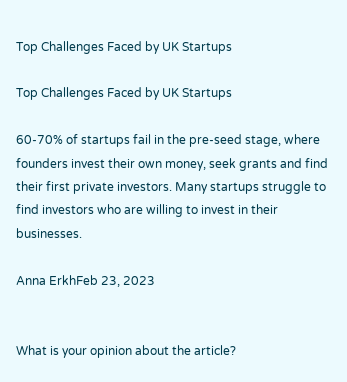Top Challenges Faced by UK Startups

Top Challenges Faced by UK Startups

60-70% of startups fail in the pre-seed stage, where founders invest their own money, seek grants and find their first private investors. Many startups struggle to find investors who are willing to invest in their businesses.

Anna ErkhFeb 23, 2023


What is your opinion about the article?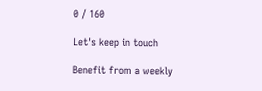0 / 160

Let's keep in touch

Benefit from a weekly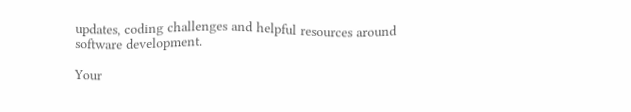updates, coding challenges and helpful resources around software development.

Your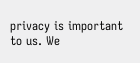privacy is important to us. We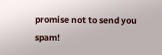promise not to send you spam!